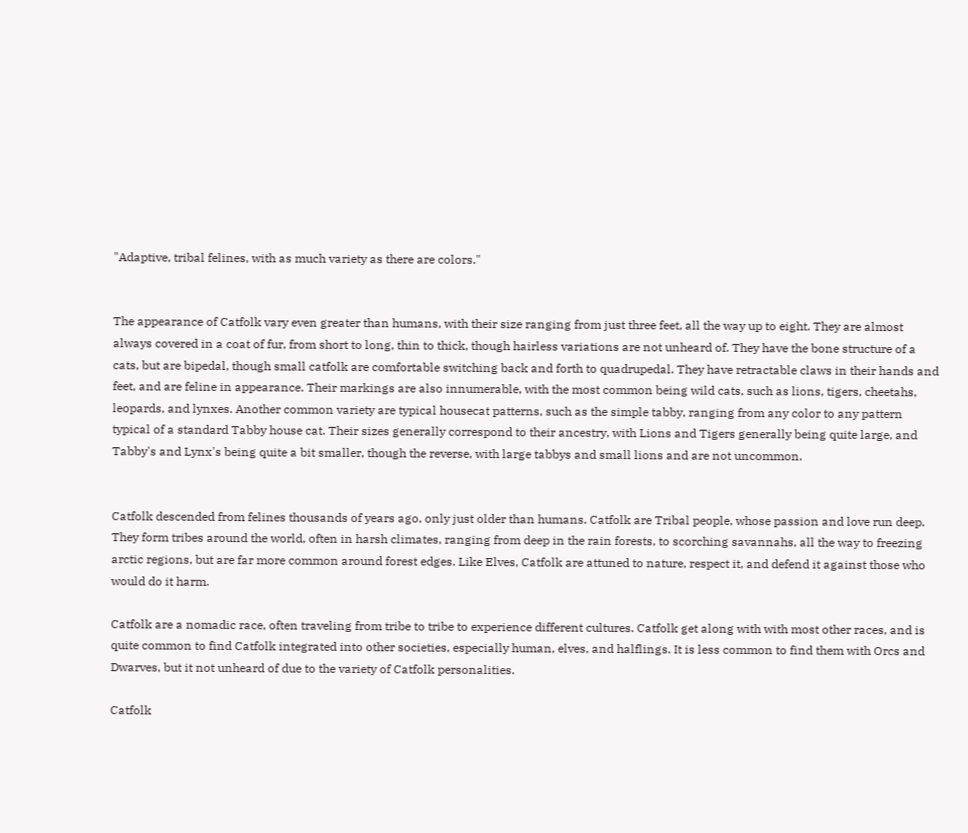"Adaptive, tribal felines, with as much variety as there are colors."


The appearance of Catfolk vary even greater than humans, with their size ranging from just three feet, all the way up to eight. They are almost always covered in a coat of fur, from short to long, thin to thick, though hairless variations are not unheard of. They have the bone structure of a cats, but are bipedal, though small catfolk are comfortable switching back and forth to quadrupedal. They have retractable claws in their hands and feet, and are feline in appearance. Their markings are also innumerable, with the most common being wild cats, such as lions, tigers, cheetahs, leopards, and lynxes. Another common variety are typical housecat patterns, such as the simple tabby, ranging from any color to any pattern typical of a standard Tabby house cat. Their sizes generally correspond to their ancestry, with Lions and Tigers generally being quite large, and Tabby's and Lynx's being quite a bit smaller, though the reverse, with large tabbys and small lions and are not uncommon.


Catfolk descended from felines thousands of years ago, only just older than humans. Catfolk are Tribal people, whose passion and love run deep. They form tribes around the world, often in harsh climates, ranging from deep in the rain forests, to scorching savannahs, all the way to freezing arctic regions, but are far more common around forest edges. Like Elves, Catfolk are attuned to nature, respect it, and defend it against those who would do it harm.

Catfolk are a nomadic race, often traveling from tribe to tribe to experience different cultures. Catfolk get along with with most other races, and is quite common to find Catfolk integrated into other societies, especially human, elves, and halflings. It is less common to find them with Orcs and Dwarves, but it not unheard of due to the variety of Catfolk personalities.

Catfolk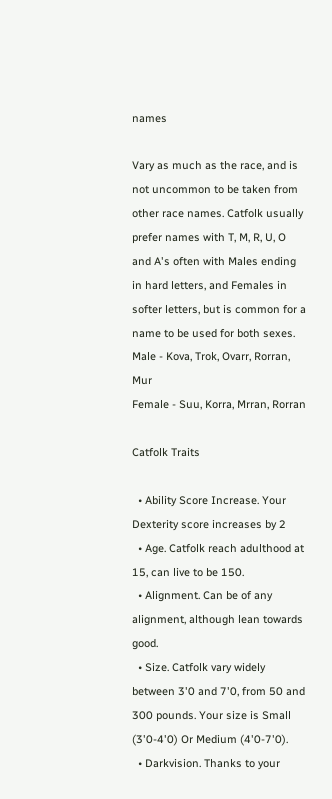names

Vary as much as the race, and is not uncommon to be taken from other race names. Catfolk usually prefer names with T, M, R, U, O and A's often with Males ending in hard letters, and Females in softer letters, but is common for a name to be used for both sexes.
Male - Kova, Trok, Ovarr, Rorran, Mur
Female - Suu, Korra, Mrran, Rorran

Catfolk Traits

  • Ability Score Increase. Your Dexterity score increases by 2
  • Age. Catfolk reach adulthood at 15, can live to be 150.
  • Alignment. Can be of any alignment, although lean towards good.
  • Size. Catfolk vary widely between 3'0 and 7'0, from 50 and 300 pounds. Your size is Small (3'0-4'0) Or Medium (4'0-7'0).
  • Darkvision. Thanks to your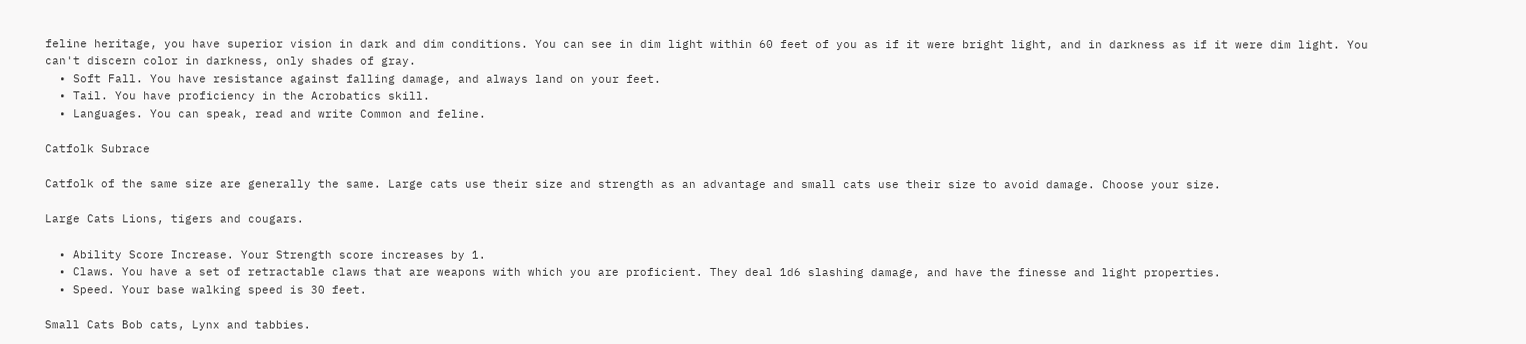feline heritage, you have superior vision in dark and dim conditions. You can see in dim light within 60 feet of you as if it were bright light, and in darkness as if it were dim light. You can't discern color in darkness, only shades of gray.
  • Soft Fall. You have resistance against falling damage, and always land on your feet.
  • Tail. You have proficiency in the Acrobatics skill.
  • Languages. You can speak, read and write Common and feline.

Catfolk Subrace

Catfolk of the same size are generally the same. Large cats use their size and strength as an advantage and small cats use their size to avoid damage. Choose your size.

Large Cats Lions, tigers and cougars.

  • Ability Score Increase. Your Strength score increases by 1.
  • Claws. You have a set of retractable claws that are weapons with which you are proficient. They deal 1d6 slashing damage, and have the finesse and light properties.
  • Speed. Your base walking speed is 30 feet.

Small Cats Bob cats, Lynx and tabbies.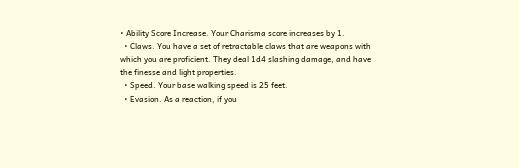• Ability Score Increase. Your Charisma score increases by 1.
  • Claws. You have a set of retractable claws that are weapons with which you are proficient. They deal 1d4 slashing damage, and have the finesse and light properties.
  • Speed. Your base walking speed is 25 feet.
  • Evasion. As a reaction, if you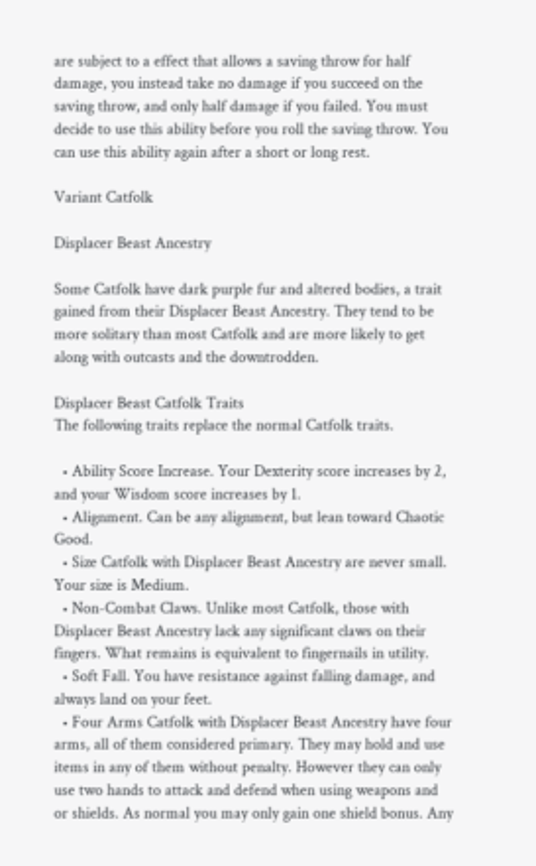are subject to a effect that allows a saving throw for half damage, you instead take no damage if you succeed on the saving throw, and only half damage if you failed. You must decide to use this ability before you roll the saving throw. You can use this ability again after a short or long rest.

Variant Catfolk

Displacer Beast Ancestry

Some Catfolk have dark purple fur and altered bodies, a trait gained from their Displacer Beast Ancestry. They tend to be more solitary than most Catfolk and are more likely to get along with outcasts and the downtrodden.

Displacer Beast Catfolk Traits
The following traits replace the normal Catfolk traits.

  • Ability Score Increase. Your Dexterity score increases by 2, and your Wisdom score increases by 1.
  • Alignment. Can be any alignment, but lean toward Chaotic Good.
  • Size Catfolk with Displacer Beast Ancestry are never small. Your size is Medium.
  • Non-Combat Claws. Unlike most Catfolk, those with Displacer Beast Ancestry lack any significant claws on their fingers. What remains is equivalent to fingernails in utility.
  • Soft Fall. You have resistance against falling damage, and always land on your feet.
  • Four Arms Catfolk with Displacer Beast Ancestry have four arms, all of them considered primary. They may hold and use items in any of them without penalty. However they can only use two hands to attack and defend when using weapons and or shields. As normal you may only gain one shield bonus. Any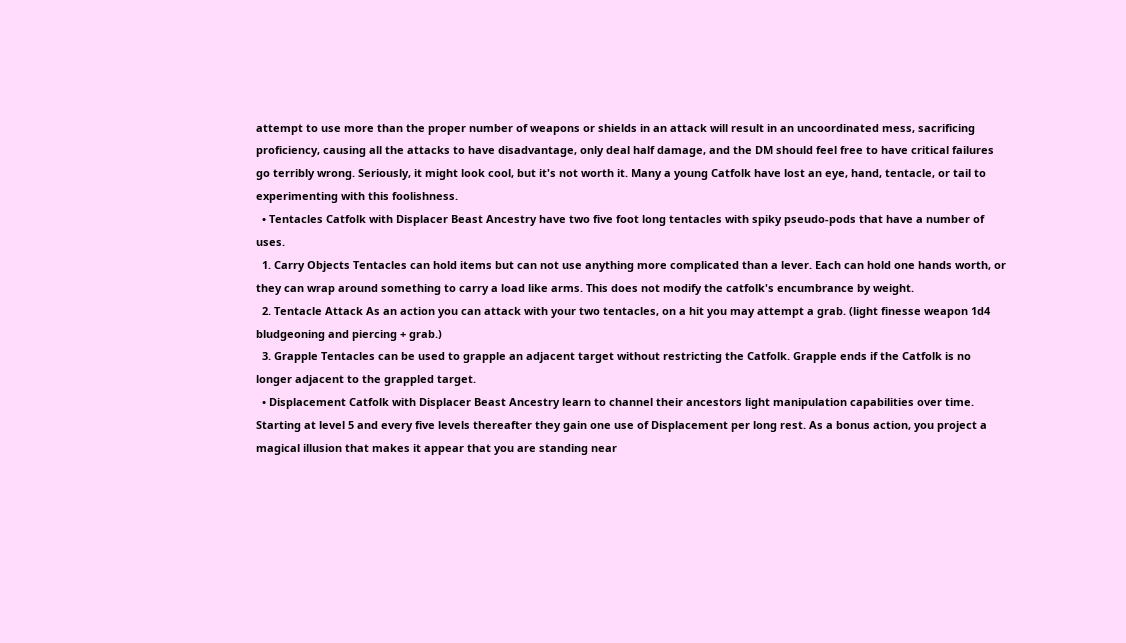attempt to use more than the proper number of weapons or shields in an attack will result in an uncoordinated mess, sacrificing proficiency, causing all the attacks to have disadvantage, only deal half damage, and the DM should feel free to have critical failures go terribly wrong. Seriously, it might look cool, but it's not worth it. Many a young Catfolk have lost an eye, hand, tentacle, or tail to experimenting with this foolishness.
  • Tentacles Catfolk with Displacer Beast Ancestry have two five foot long tentacles with spiky pseudo-pods that have a number of uses.
  1. Carry Objects Tentacles can hold items but can not use anything more complicated than a lever. Each can hold one hands worth, or they can wrap around something to carry a load like arms. This does not modify the catfolk's encumbrance by weight.
  2. Tentacle Attack As an action you can attack with your two tentacles, on a hit you may attempt a grab. (light finesse weapon 1d4 bludgeoning and piercing + grab.)
  3. Grapple Tentacles can be used to grapple an adjacent target without restricting the Catfolk. Grapple ends if the Catfolk is no longer adjacent to the grappled target.
  • Displacement Catfolk with Displacer Beast Ancestry learn to channel their ancestors light manipulation capabilities over time. Starting at level 5 and every five levels thereafter they gain one use of Displacement per long rest. As a bonus action, you project a magical illusion that makes it appear that you are standing near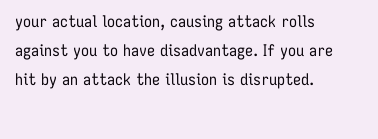your actual location, causing attack rolls against you to have disadvantage. If you are hit by an attack the illusion is disrupted.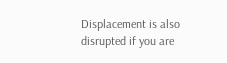Displacement is also disrupted if you are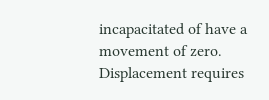incapacitated of have a movement of zero. Displacement requires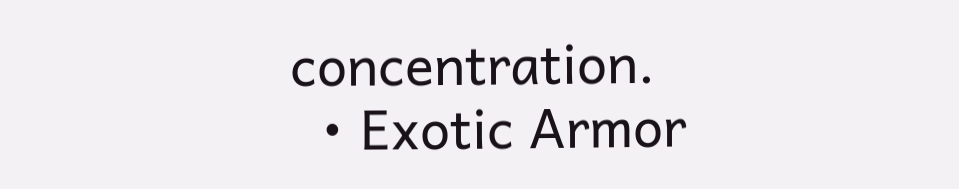concentration.
  • Exotic Armor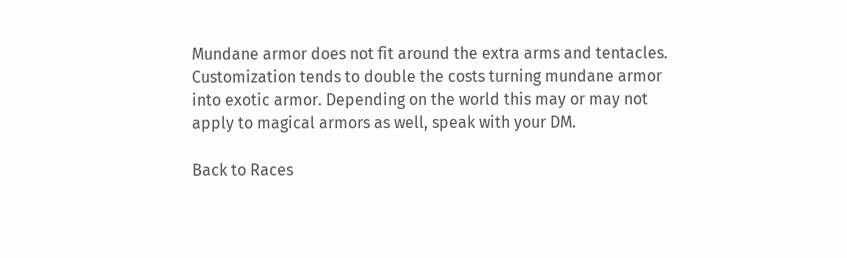Mundane armor does not fit around the extra arms and tentacles. Customization tends to double the costs turning mundane armor into exotic armor. Depending on the world this may or may not apply to magical armors as well, speak with your DM.

Back to Races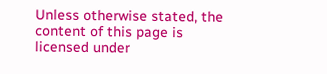Unless otherwise stated, the content of this page is licensed under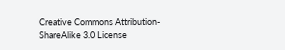Creative Commons Attribution-ShareAlike 3.0 License